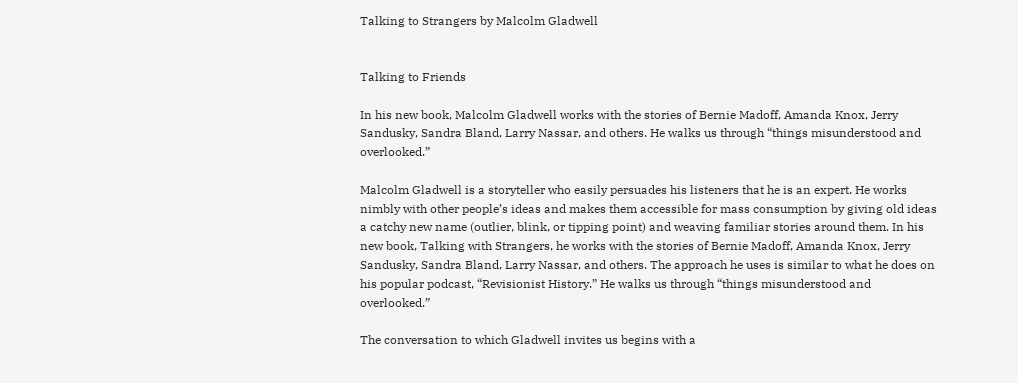Talking to Strangers by Malcolm Gladwell


Talking to Friends

In his new book, Malcolm Gladwell works with the stories of Bernie Madoff, Amanda Knox, Jerry Sandusky, Sandra Bland, Larry Nassar, and others. He walks us through “things misunderstood and overlooked.”

Malcolm Gladwell is a storyteller who easily persuades his listeners that he is an expert. He works nimbly with other people’s ideas and makes them accessible for mass consumption by giving old ideas a catchy new name (outlier, blink, or tipping point) and weaving familiar stories around them. In his new book, Talking with Strangers, he works with the stories of Bernie Madoff, Amanda Knox, Jerry Sandusky, Sandra Bland, Larry Nassar, and others. The approach he uses is similar to what he does on his popular podcast, “Revisionist History.” He walks us through “things misunderstood and overlooked.”

The conversation to which Gladwell invites us begins with a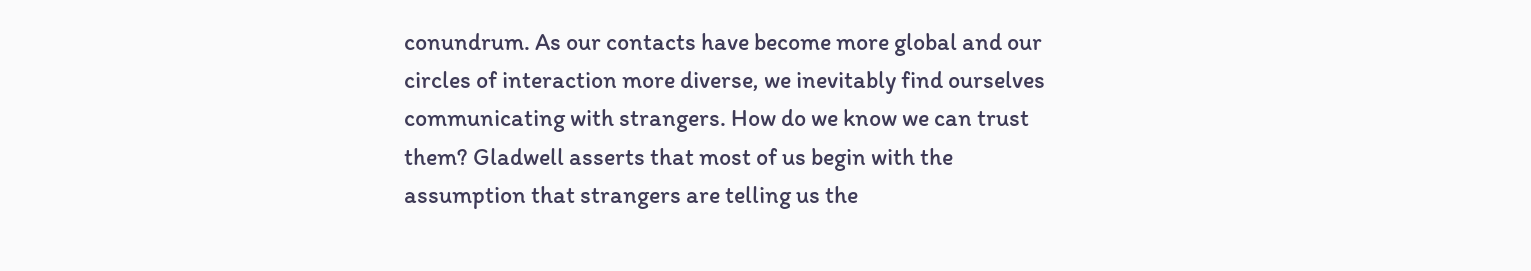conundrum. As our contacts have become more global and our circles of interaction more diverse, we inevitably find ourselves communicating with strangers. How do we know we can trust them? Gladwell asserts that most of us begin with the assumption that strangers are telling us the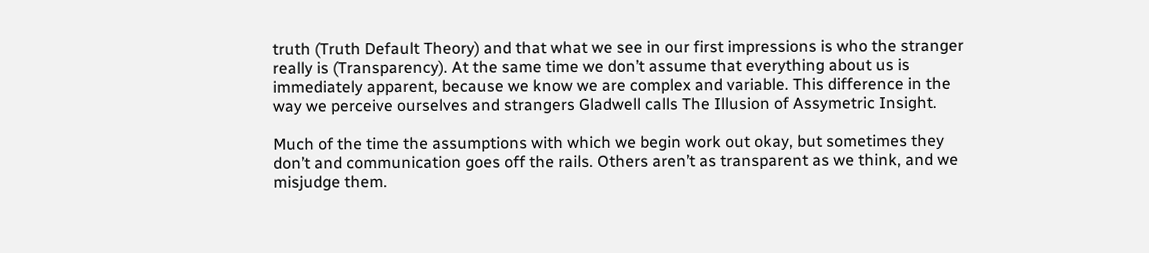truth (Truth Default Theory) and that what we see in our first impressions is who the stranger really is (Transparency). At the same time we don’t assume that everything about us is immediately apparent, because we know we are complex and variable. This difference in the way we perceive ourselves and strangers Gladwell calls The Illusion of Assymetric Insight.

Much of the time the assumptions with which we begin work out okay, but sometimes they don’t and communication goes off the rails. Others aren’t as transparent as we think, and we misjudge them.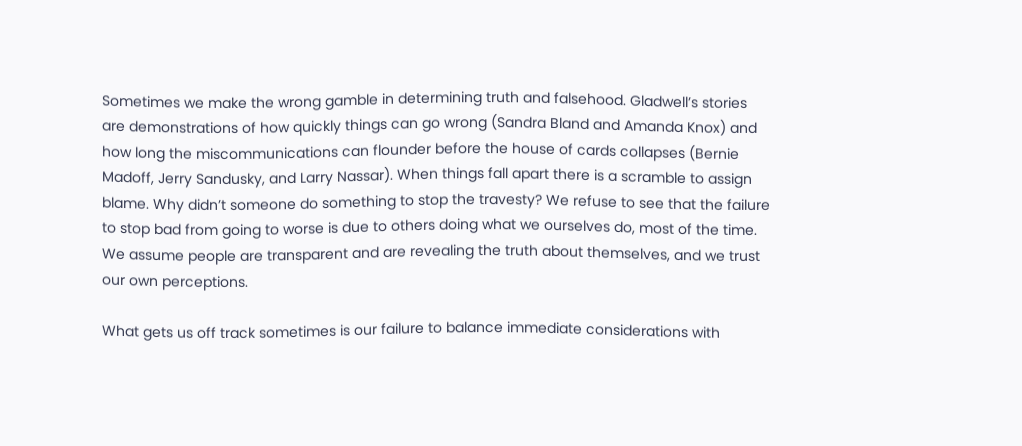Sometimes we make the wrong gamble in determining truth and falsehood. Gladwell’s stories are demonstrations of how quickly things can go wrong (Sandra Bland and Amanda Knox) and how long the miscommunications can flounder before the house of cards collapses (Bernie Madoff, Jerry Sandusky, and Larry Nassar). When things fall apart there is a scramble to assign blame. Why didn’t someone do something to stop the travesty? We refuse to see that the failure to stop bad from going to worse is due to others doing what we ourselves do, most of the time. We assume people are transparent and are revealing the truth about themselves, and we trust our own perceptions.

What gets us off track sometimes is our failure to balance immediate considerations with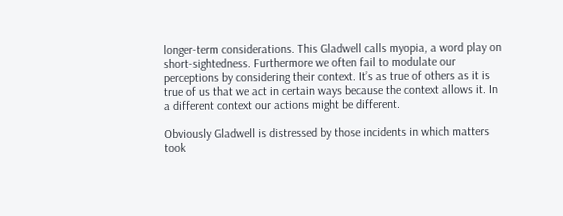longer-term considerations. This Gladwell calls myopia, a word play on short-sightedness. Furthermore we often fail to modulate our perceptions by considering their context. It’s as true of others as it is true of us that we act in certain ways because the context allows it. In a different context our actions might be different.

Obviously Gladwell is distressed by those incidents in which matters took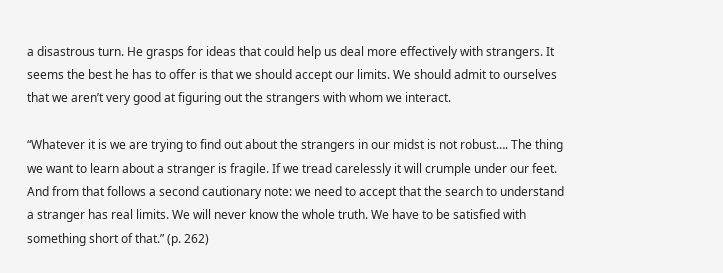a disastrous turn. He grasps for ideas that could help us deal more effectively with strangers. It seems the best he has to offer is that we should accept our limits. We should admit to ourselves that we aren’t very good at figuring out the strangers with whom we interact.

“Whatever it is we are trying to find out about the strangers in our midst is not robust…. The thing we want to learn about a stranger is fragile. If we tread carelessly it will crumple under our feet. And from that follows a second cautionary note: we need to accept that the search to understand a stranger has real limits. We will never know the whole truth. We have to be satisfied with something short of that.” (p. 262)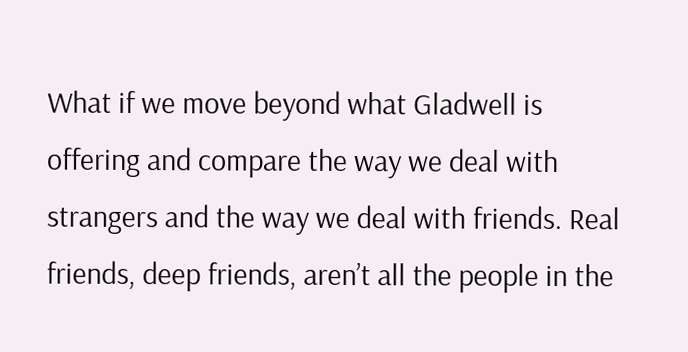What if we move beyond what Gladwell is offering and compare the way we deal with strangers and the way we deal with friends. Real friends, deep friends, aren’t all the people in the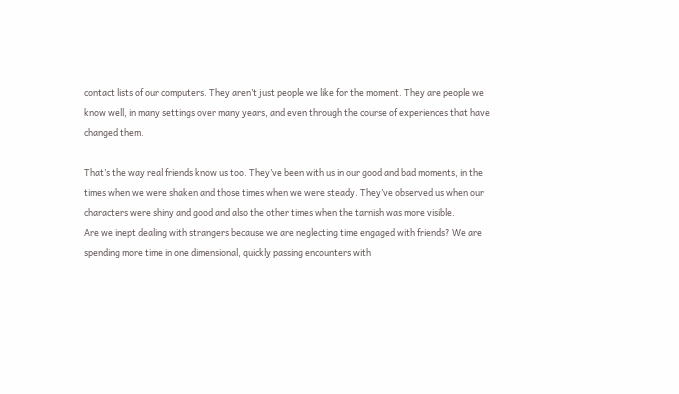contact lists of our computers. They aren’t just people we like for the moment. They are people we know well, in many settings over many years, and even through the course of experiences that have changed them.

That’s the way real friends know us too. They’ve been with us in our good and bad moments, in the times when we were shaken and those times when we were steady. They’ve observed us when our characters were shiny and good and also the other times when the tarnish was more visible.
Are we inept dealing with strangers because we are neglecting time engaged with friends? We are spending more time in one dimensional, quickly passing encounters with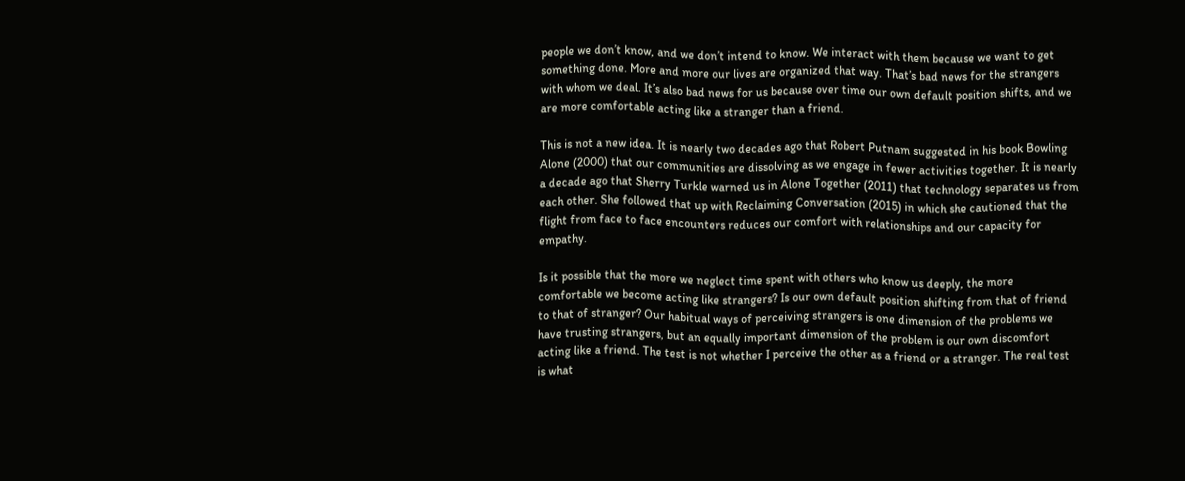people we don’t know, and we don’t intend to know. We interact with them because we want to get something done. More and more our lives are organized that way. That’s bad news for the strangers with whom we deal. It’s also bad news for us because over time our own default position shifts, and we are more comfortable acting like a stranger than a friend.

This is not a new idea. It is nearly two decades ago that Robert Putnam suggested in his book Bowling Alone (2000) that our communities are dissolving as we engage in fewer activities together. It is nearly a decade ago that Sherry Turkle warned us in Alone Together (2011) that technology separates us from each other. She followed that up with Reclaiming Conversation (2015) in which she cautioned that the flight from face to face encounters reduces our comfort with relationships and our capacity for empathy.

Is it possible that the more we neglect time spent with others who know us deeply, the more comfortable we become acting like strangers? Is our own default position shifting from that of friend to that of stranger? Our habitual ways of perceiving strangers is one dimension of the problems we have trusting strangers, but an equally important dimension of the problem is our own discomfort acting like a friend. The test is not whether I perceive the other as a friend or a stranger. The real test is what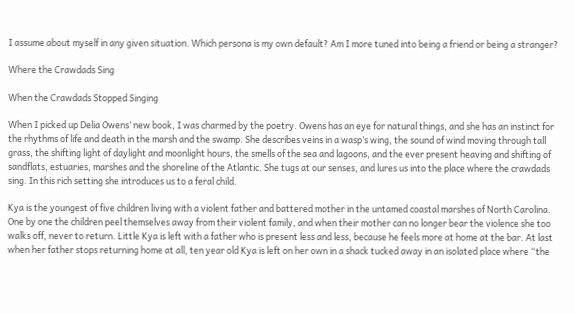I assume about myself in any given situation. Which persona is my own default? Am I more tuned into being a friend or being a stranger?

Where the Crawdads Sing

When the Crawdads Stopped Singing

When I picked up Delia Owens’ new book, I was charmed by the poetry. Owens has an eye for natural things, and she has an instinct for the rhythms of life and death in the marsh and the swamp. She describes veins in a wasp’s wing, the sound of wind moving through tall grass, the shifting light of daylight and moonlight hours, the smells of the sea and lagoons, and the ever present heaving and shifting of sandflats, estuaries, marshes and the shoreline of the Atlantic. She tugs at our senses, and lures us into the place where the crawdads sing. In this rich setting she introduces us to a feral child.

Kya is the youngest of five children living with a violent father and battered mother in the untamed coastal marshes of North Carolina. One by one the children peel themselves away from their violent family, and when their mother can no longer bear the violence she too walks off, never to return. Little Kya is left with a father who is present less and less, because he feels more at home at the bar. At last when her father stops returning home at all, ten year old Kya is left on her own in a shack tucked away in an isolated place where “the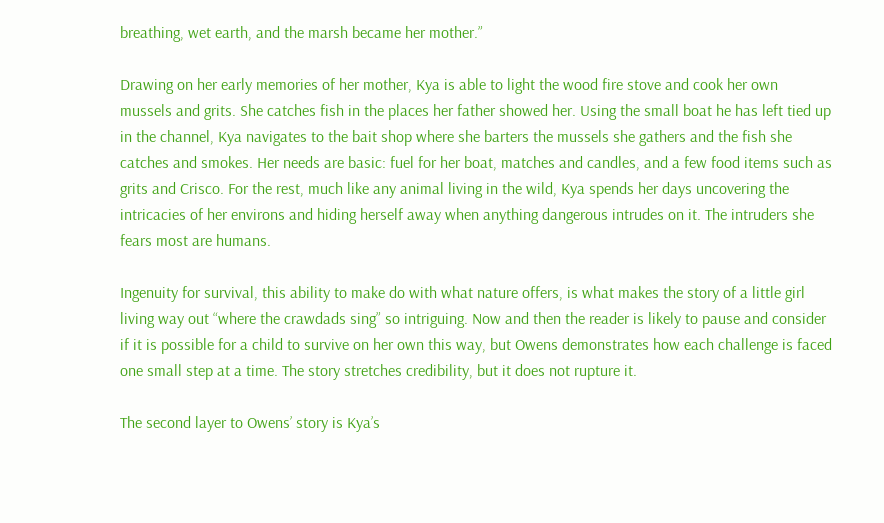breathing, wet earth, and the marsh became her mother.”

Drawing on her early memories of her mother, Kya is able to light the wood fire stove and cook her own mussels and grits. She catches fish in the places her father showed her. Using the small boat he has left tied up in the channel, Kya navigates to the bait shop where she barters the mussels she gathers and the fish she catches and smokes. Her needs are basic: fuel for her boat, matches and candles, and a few food items such as grits and Crisco. For the rest, much like any animal living in the wild, Kya spends her days uncovering the intricacies of her environs and hiding herself away when anything dangerous intrudes on it. The intruders she fears most are humans.

Ingenuity for survival, this ability to make do with what nature offers, is what makes the story of a little girl living way out “where the crawdads sing” so intriguing. Now and then the reader is likely to pause and consider if it is possible for a child to survive on her own this way, but Owens demonstrates how each challenge is faced one small step at a time. The story stretches credibility, but it does not rupture it.

The second layer to Owens’ story is Kya’s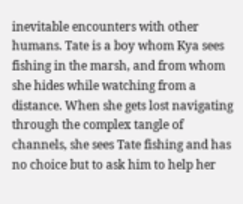inevitable encounters with other humans. Tate is a boy whom Kya sees fishing in the marsh, and from whom she hides while watching from a distance. When she gets lost navigating through the complex tangle of channels, she sees Tate fishing and has no choice but to ask him to help her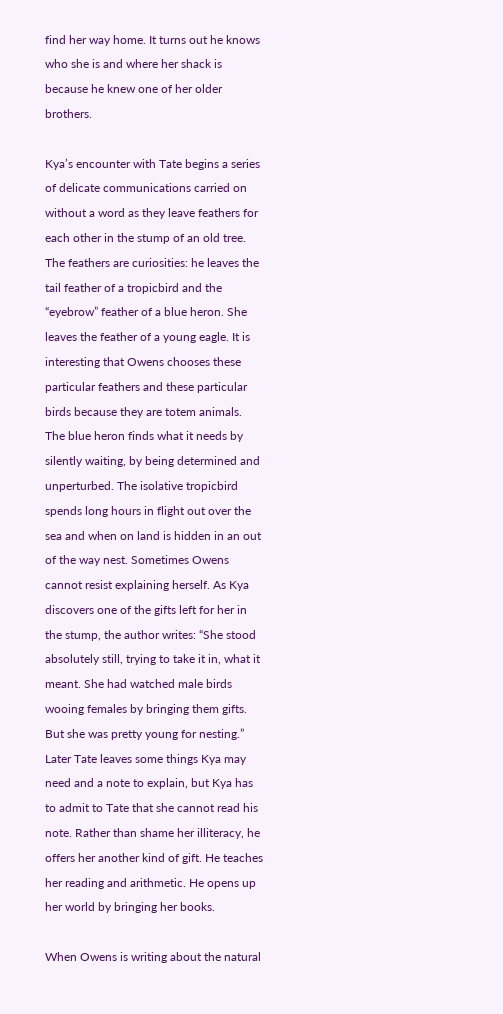find her way home. It turns out he knows who she is and where her shack is because he knew one of her older brothers.

Kya’s encounter with Tate begins a series of delicate communications carried on without a word as they leave feathers for each other in the stump of an old tree. The feathers are curiosities: he leaves the tail feather of a tropicbird and the “eyebrow” feather of a blue heron. She leaves the feather of a young eagle. It is interesting that Owens chooses these particular feathers and these particular birds because they are totem animals. The blue heron finds what it needs by silently waiting, by being determined and unperturbed. The isolative tropicbird spends long hours in flight out over the sea and when on land is hidden in an out of the way nest. Sometimes Owens cannot resist explaining herself. As Kya discovers one of the gifts left for her in the stump, the author writes: “She stood absolutely still, trying to take it in, what it meant. She had watched male birds wooing females by bringing them gifts. But she was pretty young for nesting.” Later Tate leaves some things Kya may need and a note to explain, but Kya has to admit to Tate that she cannot read his note. Rather than shame her illiteracy, he offers her another kind of gift. He teaches her reading and arithmetic. He opens up her world by bringing her books.

When Owens is writing about the natural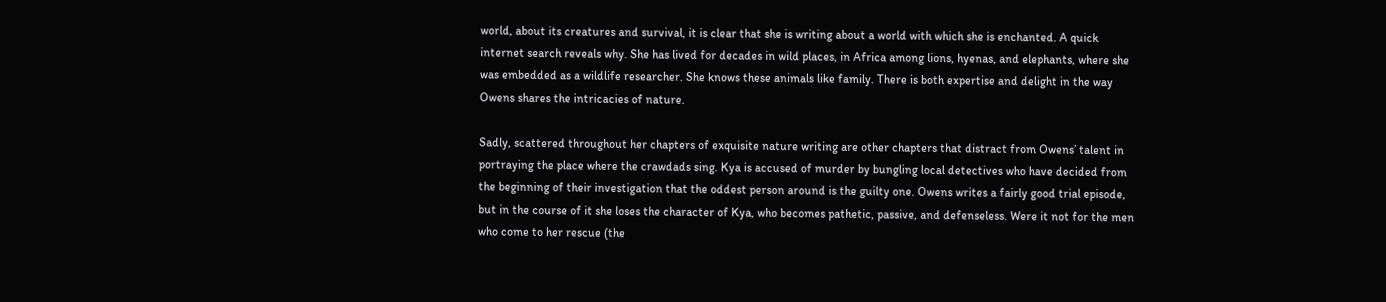world, about its creatures and survival, it is clear that she is writing about a world with which she is enchanted. A quick internet search reveals why. She has lived for decades in wild places, in Africa among lions, hyenas, and elephants, where she was embedded as a wildlife researcher. She knows these animals like family. There is both expertise and delight in the way Owens shares the intricacies of nature.

Sadly, scattered throughout her chapters of exquisite nature writing are other chapters that distract from Owens’ talent in portraying the place where the crawdads sing. Kya is accused of murder by bungling local detectives who have decided from the beginning of their investigation that the oddest person around is the guilty one. Owens writes a fairly good trial episode, but in the course of it she loses the character of Kya, who becomes pathetic, passive, and defenseless. Were it not for the men who come to her rescue (the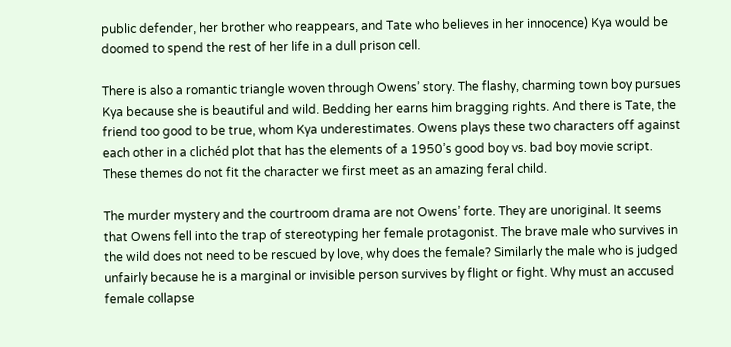public defender, her brother who reappears, and Tate who believes in her innocence) Kya would be doomed to spend the rest of her life in a dull prison cell.

There is also a romantic triangle woven through Owens’ story. The flashy, charming town boy pursues Kya because she is beautiful and wild. Bedding her earns him bragging rights. And there is Tate, the friend too good to be true, whom Kya underestimates. Owens plays these two characters off against each other in a clichéd plot that has the elements of a 1950’s good boy vs. bad boy movie script. These themes do not fit the character we first meet as an amazing feral child.

The murder mystery and the courtroom drama are not Owens’ forte. They are unoriginal. It seems that Owens fell into the trap of stereotyping her female protagonist. The brave male who survives in the wild does not need to be rescued by love, why does the female? Similarly the male who is judged unfairly because he is a marginal or invisible person survives by flight or fight. Why must an accused female collapse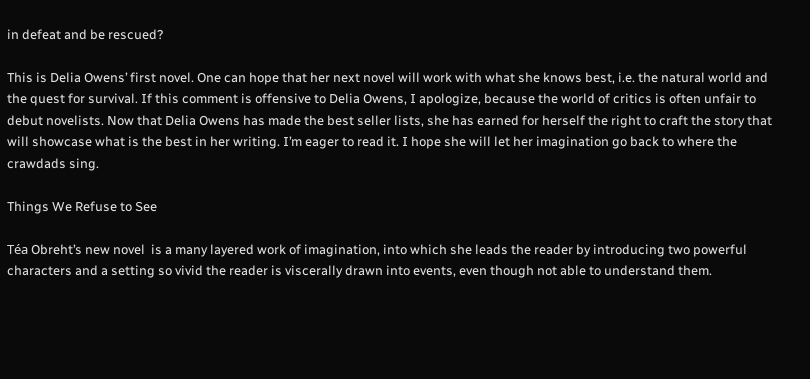in defeat and be rescued?

This is Delia Owens’ first novel. One can hope that her next novel will work with what she knows best, i.e. the natural world and the quest for survival. If this comment is offensive to Delia Owens, I apologize, because the world of critics is often unfair to debut novelists. Now that Delia Owens has made the best seller lists, she has earned for herself the right to craft the story that will showcase what is the best in her writing. I’m eager to read it. I hope she will let her imagination go back to where the crawdads sing.

Things We Refuse to See

Téa Obreht’s new novel  is a many layered work of imagination, into which she leads the reader by introducing two powerful characters and a setting so vivid the reader is viscerally drawn into events, even though not able to understand them.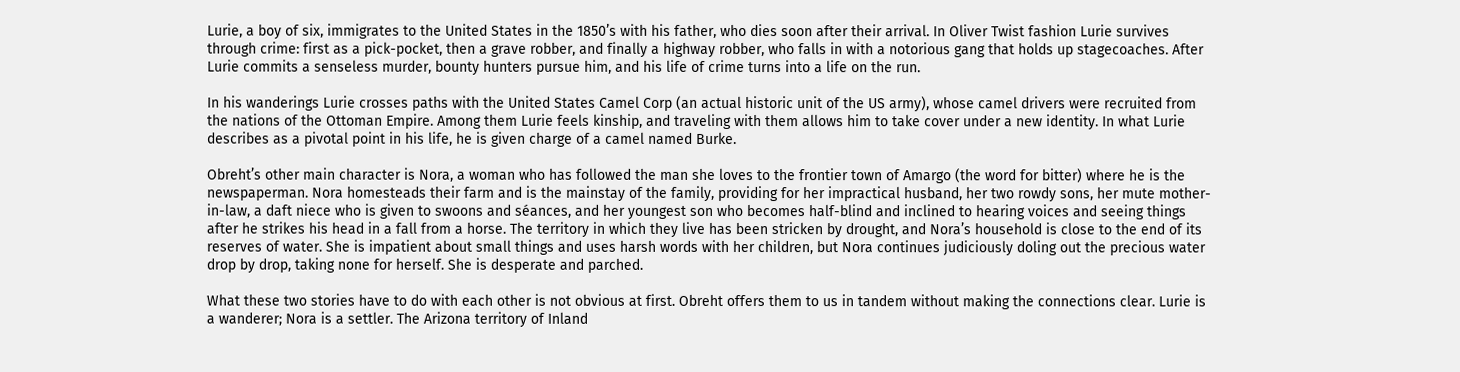Lurie, a boy of six, immigrates to the United States in the 1850’s with his father, who dies soon after their arrival. In Oliver Twist fashion Lurie survives through crime: first as a pick-pocket, then a grave robber, and finally a highway robber, who falls in with a notorious gang that holds up stagecoaches. After Lurie commits a senseless murder, bounty hunters pursue him, and his life of crime turns into a life on the run.

In his wanderings Lurie crosses paths with the United States Camel Corp (an actual historic unit of the US army), whose camel drivers were recruited from the nations of the Ottoman Empire. Among them Lurie feels kinship, and traveling with them allows him to take cover under a new identity. In what Lurie describes as a pivotal point in his life, he is given charge of a camel named Burke.

Obreht’s other main character is Nora, a woman who has followed the man she loves to the frontier town of Amargo (the word for bitter) where he is the newspaperman. Nora homesteads their farm and is the mainstay of the family, providing for her impractical husband, her two rowdy sons, her mute mother-in-law, a daft niece who is given to swoons and séances, and her youngest son who becomes half-blind and inclined to hearing voices and seeing things after he strikes his head in a fall from a horse. The territory in which they live has been stricken by drought, and Nora’s household is close to the end of its reserves of water. She is impatient about small things and uses harsh words with her children, but Nora continues judiciously doling out the precious water drop by drop, taking none for herself. She is desperate and parched.

What these two stories have to do with each other is not obvious at first. Obreht offers them to us in tandem without making the connections clear. Lurie is a wanderer; Nora is a settler. The Arizona territory of Inland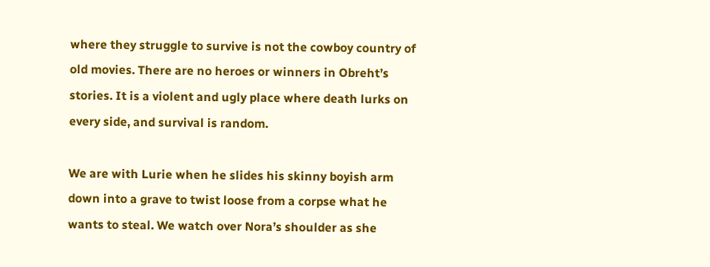where they struggle to survive is not the cowboy country of old movies. There are no heroes or winners in Obreht’s stories. It is a violent and ugly place where death lurks on every side, and survival is random.

We are with Lurie when he slides his skinny boyish arm down into a grave to twist loose from a corpse what he wants to steal. We watch over Nora’s shoulder as she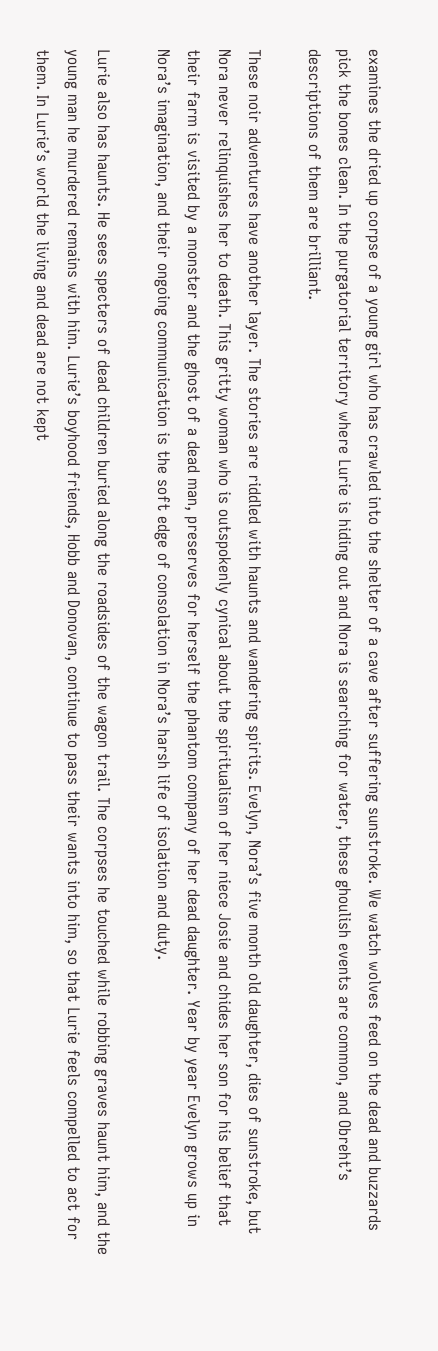examines the dried up corpse of a young girl who has crawled into the shelter of a cave after suffering sunstroke. We watch wolves feed on the dead and buzzards pick the bones clean. In the purgatorial territory where Lurie is hiding out and Nora is searching for water, these ghoulish events are common, and Obreht’s descriptions of them are brilliant.

These noir adventures have another layer. The stories are riddled with haunts and wandering spirits. Evelyn, Nora’s five month old daughter, dies of sunstroke, but Nora never relinquishes her to death. This gritty woman who is outspokenly cynical about the spiritualism of her niece Josie and chides her son for his belief that their farm is visited by a monster and the ghost of a dead man, preserves for herself the phantom company of her dead daughter. Year by year Evelyn grows up in Nora’s imagination, and their ongoing communication is the soft edge of consolation in Nora’s harsh life of isolation and duty.

Lurie also has haunts. He sees specters of dead children buried along the roadsides of the wagon trail. The corpses he touched while robbing graves haunt him, and the young man he murdered remains with him. Lurie’s boyhood friends, Hobb and Donovan, continue to pass their wants into him, so that Lurie feels compelled to act for them. In Lurie’s world the living and dead are not kept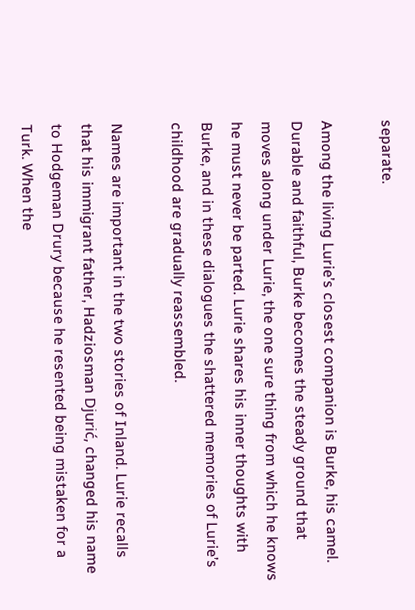separate.

Among the living Lurie’s closest companion is Burke, his camel. Durable and faithful, Burke becomes the steady ground that moves along under Lurie, the one sure thing from which he knows he must never be parted. Lurie shares his inner thoughts with Burke, and in these dialogues the shattered memories of Lurie’s childhood are gradually reassembled.

Names are important in the two stories of Inland. Lurie recalls that his immigrant father, Hadziosman Djurić, changed his name to Hodgeman Drury because he resented being mistaken for a Turk. When the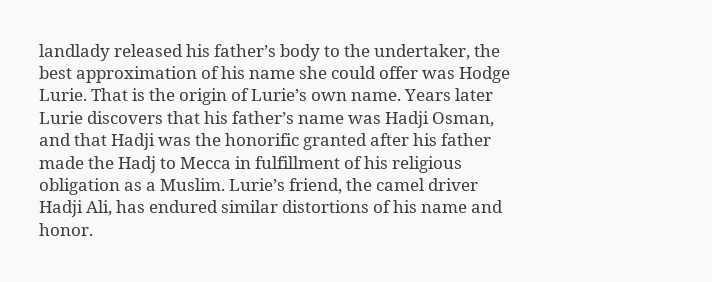landlady released his father’s body to the undertaker, the best approximation of his name she could offer was Hodge Lurie. That is the origin of Lurie’s own name. Years later Lurie discovers that his father’s name was Hadji Osman, and that Hadji was the honorific granted after his father made the Hadj to Mecca in fulfillment of his religious obligation as a Muslim. Lurie’s friend, the camel driver Hadji Ali, has endured similar distortions of his name and honor.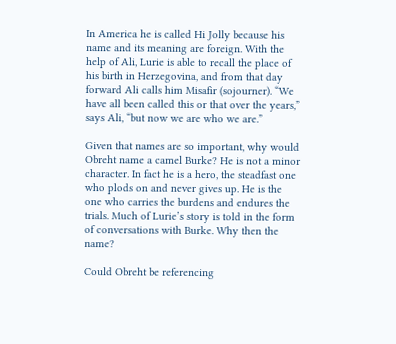In America he is called Hi Jolly because his name and its meaning are foreign. With the help of Ali, Lurie is able to recall the place of his birth in Herzegovina, and from that day forward Ali calls him Misafir (sojourner). “We have all been called this or that over the years,” says Ali, “but now we are who we are.”

Given that names are so important, why would Obreht name a camel Burke? He is not a minor character. In fact he is a hero, the steadfast one who plods on and never gives up. He is the one who carries the burdens and endures the trials. Much of Lurie’s story is told in the form of conversations with Burke. Why then the name?

Could Obreht be referencing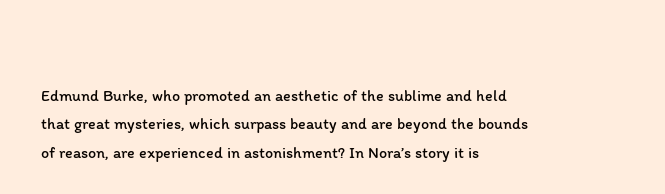Edmund Burke, who promoted an aesthetic of the sublime and held that great mysteries, which surpass beauty and are beyond the bounds of reason, are experienced in astonishment? In Nora’s story it is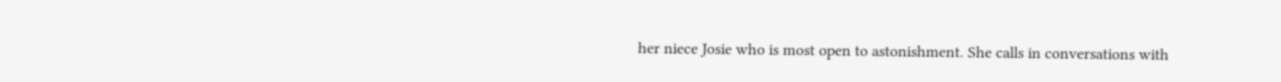her niece Josie who is most open to astonishment. She calls in conversations with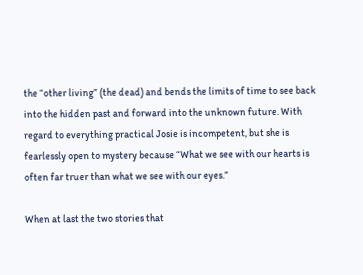the “other living” (the dead) and bends the limits of time to see back into the hidden past and forward into the unknown future. With regard to everything practical Josie is incompetent, but she is fearlessly open to mystery because “What we see with our hearts is often far truer than what we see with our eyes.”

When at last the two stories that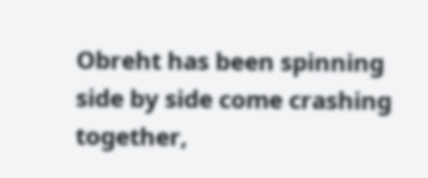Obreht has been spinning side by side come crashing together,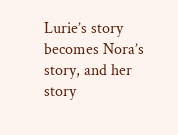Lurie’s story becomes Nora’s story, and her story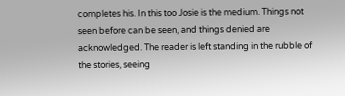completes his. In this too Josie is the medium. Things not seen before can be seen, and things denied are acknowledged. The reader is left standing in the rubble of the stories, seeing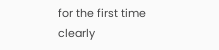for the first time clearly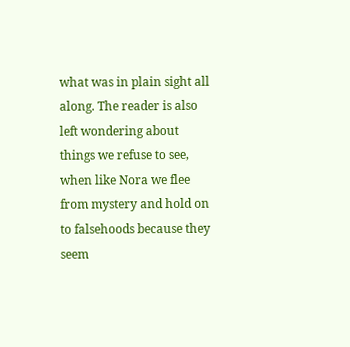what was in plain sight all along. The reader is also left wondering about things we refuse to see, when like Nora we flee from mystery and hold on to falsehoods because they seem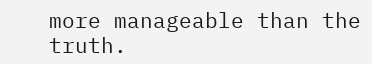more manageable than the truth.